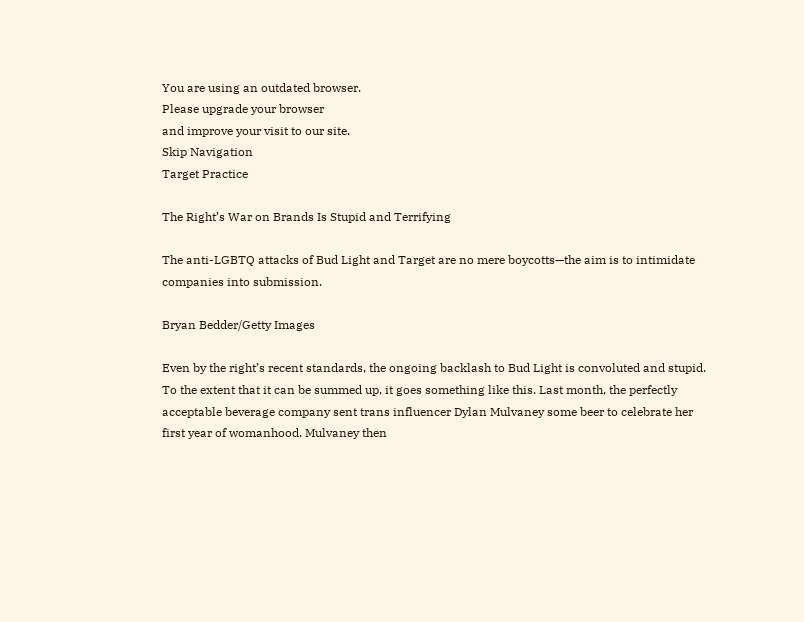You are using an outdated browser.
Please upgrade your browser
and improve your visit to our site.
Skip Navigation
Target Practice

The Right’s War on Brands Is Stupid and Terrifying

The anti-LGBTQ attacks of Bud Light and Target are no mere boycotts—the aim is to intimidate companies into submission.

Bryan Bedder/Getty Images

Even by the right’s recent standards, the ongoing backlash to Bud Light is convoluted and stupid. To the extent that it can be summed up, it goes something like this. Last month, the perfectly acceptable beverage company sent trans influencer Dylan Mulvaney some beer to celebrate her first year of womanhood. Mulvaney then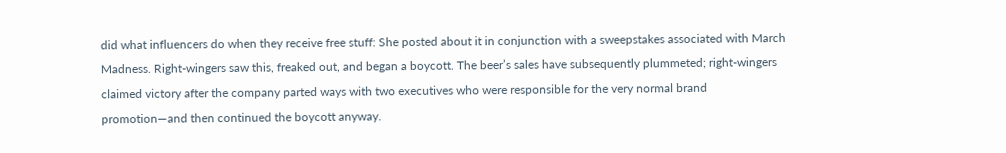did what influencers do when they receive free stuff: She posted about it in conjunction with a sweepstakes associated with March Madness. Right-wingers saw this, freaked out, and began a boycott. The beer’s sales have subsequently plummeted; right-wingers claimed victory after the company parted ways with two executives who were responsible for the very normal brand promotion—and then continued the boycott anyway.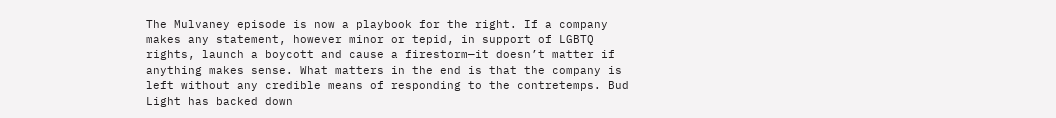The Mulvaney episode is now a playbook for the right. If a company makes any statement, however minor or tepid, in support of LGBTQ rights, launch a boycott and cause a firestorm—it doesn’t matter if anything makes sense. What matters in the end is that the company is left without any credible means of responding to the contretemps. Bud Light has backed down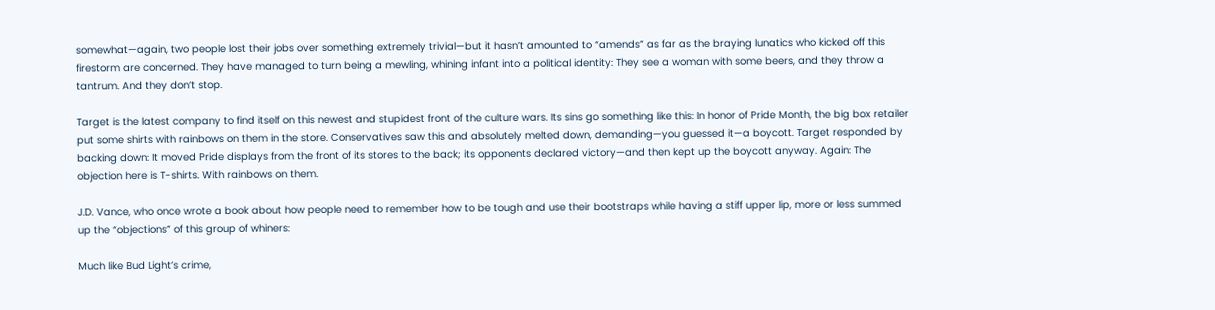somewhat—again, two people lost their jobs over something extremely trivial—but it hasn’t amounted to “amends” as far as the braying lunatics who kicked off this firestorm are concerned. They have managed to turn being a mewling, whining infant into a political identity: They see a woman with some beers, and they throw a tantrum. And they don’t stop.

Target is the latest company to find itself on this newest and stupidest front of the culture wars. Its sins go something like this: In honor of Pride Month, the big box retailer put some shirts with rainbows on them in the store. Conservatives saw this and absolutely melted down, demanding—you guessed it—a boycott. Target responded by backing down: It moved Pride displays from the front of its stores to the back; its opponents declared victory—and then kept up the boycott anyway. Again: The objection here is T-shirts. With rainbows on them.

J.D. Vance, who once wrote a book about how people need to remember how to be tough and use their bootstraps while having a stiff upper lip, more or less summed up the “objections” of this group of whiners:

Much like Bud Light’s crime,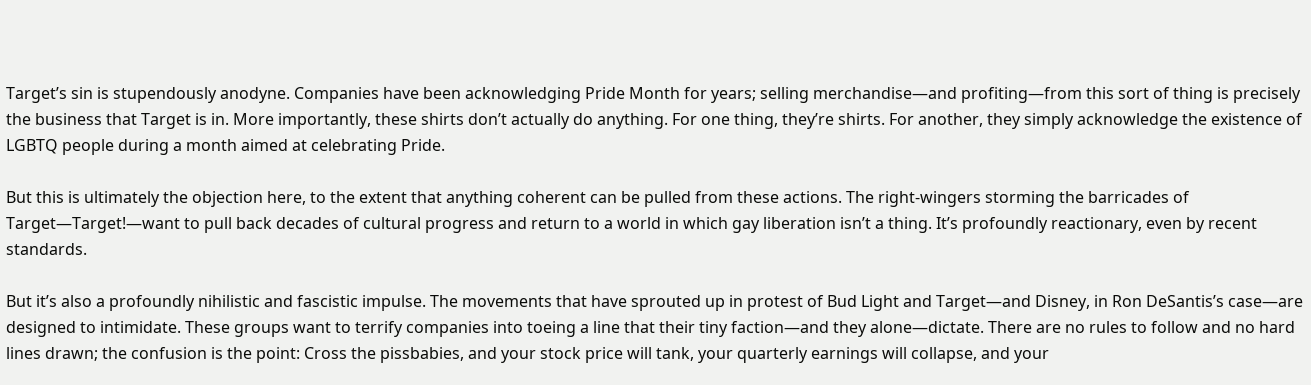Target’s sin is stupendously anodyne. Companies have been acknowledging Pride Month for years; selling merchandise—and profiting—from this sort of thing is precisely the business that Target is in. More importantly, these shirts don’t actually do anything. For one thing, they’re shirts. For another, they simply acknowledge the existence of LGBTQ people during a month aimed at celebrating Pride.

But this is ultimately the objection here, to the extent that anything coherent can be pulled from these actions. The right-wingers storming the barricades of Target—Target!—want to pull back decades of cultural progress and return to a world in which gay liberation isn’t a thing. It’s profoundly reactionary, even by recent standards.

But it’s also a profoundly nihilistic and fascistic impulse. The movements that have sprouted up in protest of Bud Light and Target—and Disney, in Ron DeSantis’s case—are designed to intimidate. These groups want to terrify companies into toeing a line that their tiny faction—and they alone—dictate. There are no rules to follow and no hard lines drawn; the confusion is the point: Cross the pissbabies, and your stock price will tank, your quarterly earnings will collapse, and your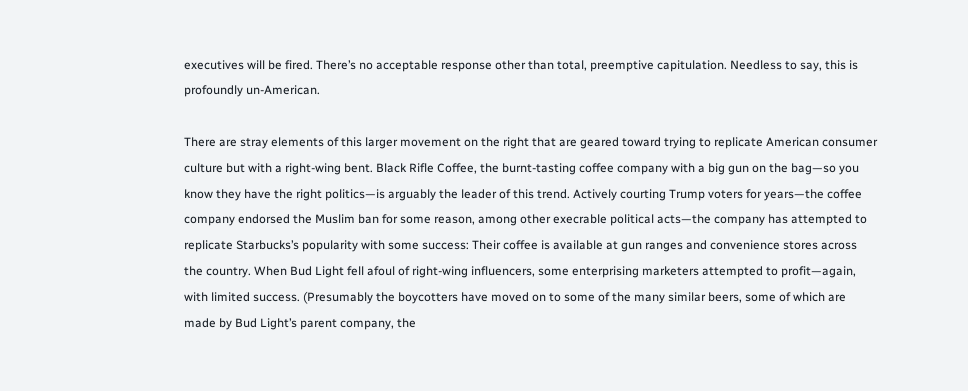executives will be fired. There’s no acceptable response other than total, preemptive capitulation. Needless to say, this is profoundly un-American.

There are stray elements of this larger movement on the right that are geared toward trying to replicate American consumer culture but with a right-wing bent. Black Rifle Coffee, the burnt-tasting coffee company with a big gun on the bag—so you know they have the right politics—is arguably the leader of this trend. Actively courting Trump voters for years—the coffee company endorsed the Muslim ban for some reason, among other execrable political acts—the company has attempted to replicate Starbucks’s popularity with some success: Their coffee is available at gun ranges and convenience stores across the country. When Bud Light fell afoul of right-wing influencers, some enterprising marketers attempted to profit—again, with limited success. (Presumably the boycotters have moved on to some of the many similar beers, some of which are made by Bud Light’s parent company, the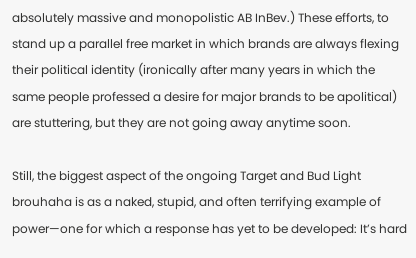absolutely massive and monopolistic AB InBev.) These efforts, to stand up a parallel free market in which brands are always flexing their political identity (ironically after many years in which the same people professed a desire for major brands to be apolitical) are stuttering, but they are not going away anytime soon.

Still, the biggest aspect of the ongoing Target and Bud Light brouhaha is as a naked, stupid, and often terrifying example of power—one for which a response has yet to be developed: It’s hard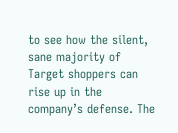to see how the silent, sane majority of Target shoppers can rise up in the company’s defense. The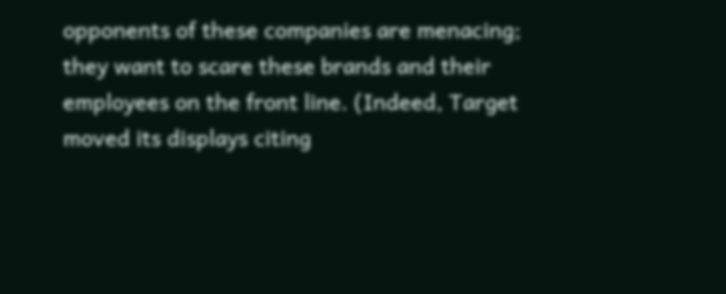opponents of these companies are menacing; they want to scare these brands and their employees on the front line. (Indeed, Target moved its displays citing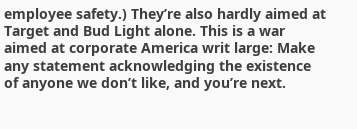employee safety.) They’re also hardly aimed at Target and Bud Light alone. This is a war aimed at corporate America writ large: Make any statement acknowledging the existence of anyone we don’t like, and you’re next.